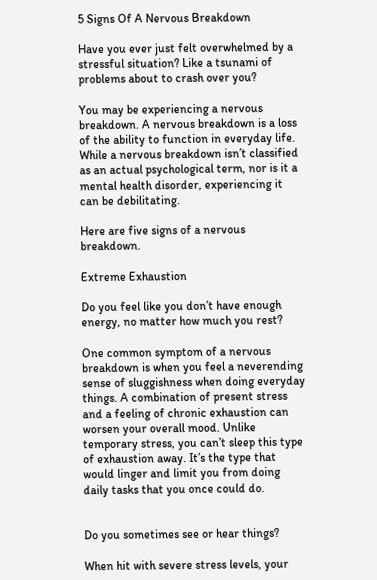5 Signs Of A Nervous Breakdown

Have you ever just felt overwhelmed by a stressful situation? Like a tsunami of problems about to crash over you?

You may be experiencing a nervous breakdown. A nervous breakdown is a loss of the ability to function in everyday life. While a nervous breakdown isn’t classified as an actual psychological term, nor is it a mental health disorder, experiencing it can be debilitating.

Here are five signs of a nervous breakdown.

Extreme Exhaustion

Do you feel like you don’t have enough energy, no matter how much you rest?

One common symptom of a nervous breakdown is when you feel a neverending sense of sluggishness when doing everyday things. A combination of present stress and a feeling of chronic exhaustion can worsen your overall mood. Unlike temporary stress, you can’t sleep this type of exhaustion away. It’s the type that would linger and limit you from doing daily tasks that you once could do.


Do you sometimes see or hear things?

When hit with severe stress levels, your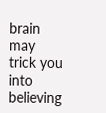brain may trick you into believing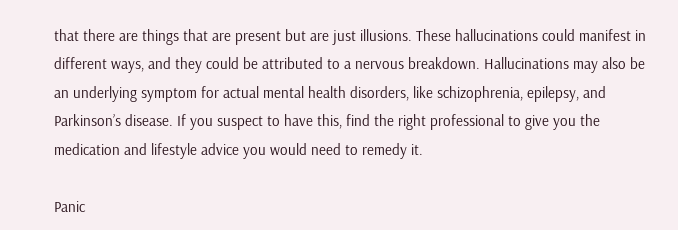that there are things that are present but are just illusions. These hallucinations could manifest in different ways, and they could be attributed to a nervous breakdown. Hallucinations may also be an underlying symptom for actual mental health disorders, like schizophrenia, epilepsy, and Parkinson’s disease. If you suspect to have this, find the right professional to give you the medication and lifestyle advice you would need to remedy it.

Panic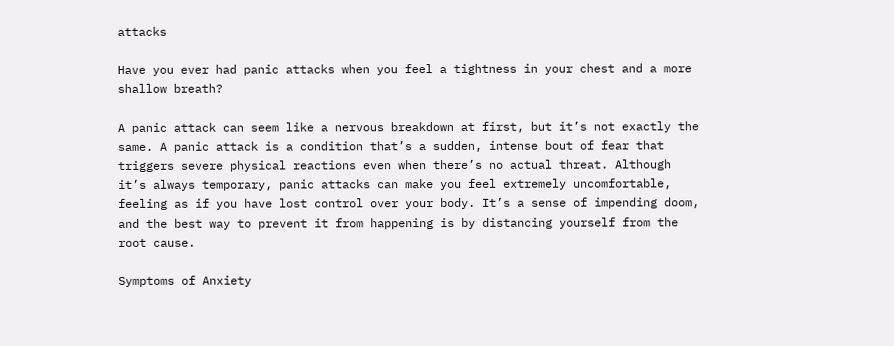attacks

Have you ever had panic attacks when you feel a tightness in your chest and a more shallow breath?

A panic attack can seem like a nervous breakdown at first, but it’s not exactly the same. A panic attack is a condition that’s a sudden, intense bout of fear that triggers severe physical reactions even when there’s no actual threat. Although it’s always temporary, panic attacks can make you feel extremely uncomfortable, feeling as if you have lost control over your body. It’s a sense of impending doom, and the best way to prevent it from happening is by distancing yourself from the root cause.

Symptoms of Anxiety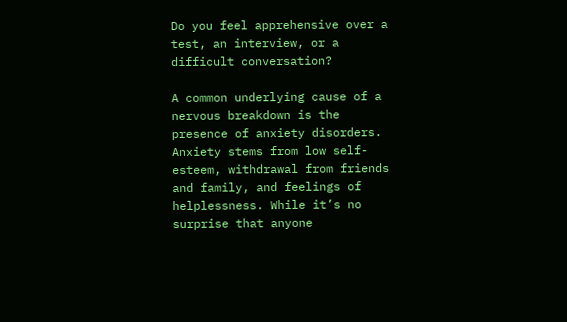Do you feel apprehensive over a test, an interview, or a difficult conversation?

A common underlying cause of a nervous breakdown is the presence of anxiety disorders. Anxiety stems from low self-esteem, withdrawal from friends and family, and feelings of helplessness. While it’s no surprise that anyone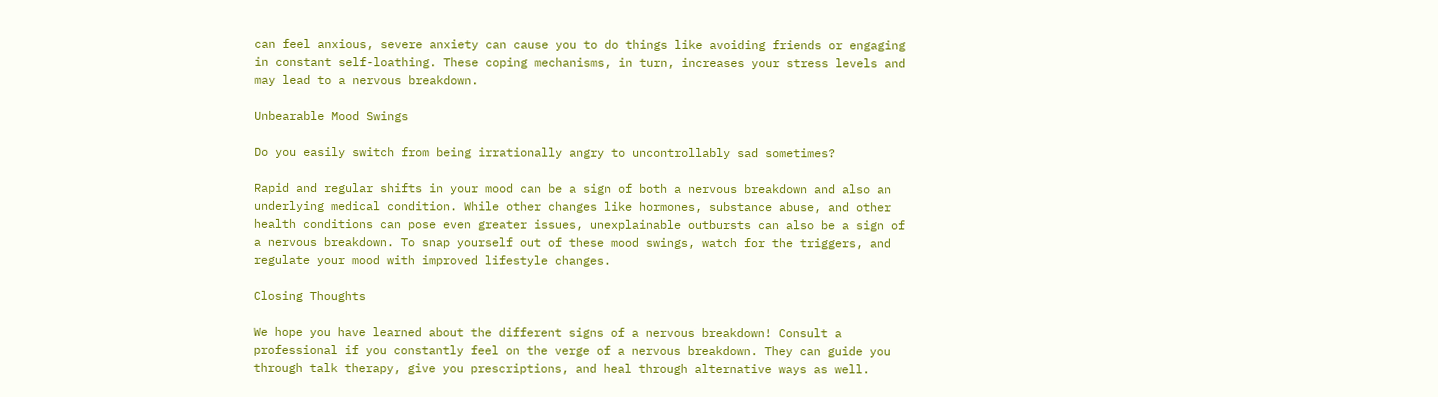can feel anxious, severe anxiety can cause you to do things like avoiding friends or engaging in constant self-loathing. These coping mechanisms, in turn, increases your stress levels and may lead to a nervous breakdown.

Unbearable Mood Swings

Do you easily switch from being irrationally angry to uncontrollably sad sometimes?

Rapid and regular shifts in your mood can be a sign of both a nervous breakdown and also an underlying medical condition. While other changes like hormones, substance abuse, and other health conditions can pose even greater issues, unexplainable outbursts can also be a sign of a nervous breakdown. To snap yourself out of these mood swings, watch for the triggers, and regulate your mood with improved lifestyle changes.

Closing Thoughts

We hope you have learned about the different signs of a nervous breakdown! Consult a professional if you constantly feel on the verge of a nervous breakdown. They can guide you through talk therapy, give you prescriptions, and heal through alternative ways as well.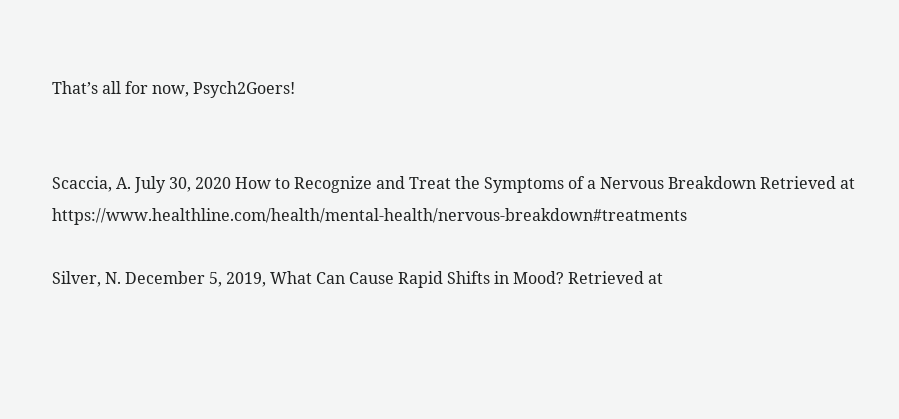That’s all for now, Psych2Goers!


Scaccia, A. July 30, 2020 How to Recognize and Treat the Symptoms of a Nervous Breakdown Retrieved at https://www.healthline.com/health/mental-health/nervous-breakdown#treatments

Silver, N. December 5, 2019, What Can Cause Rapid Shifts in Mood? Retrieved at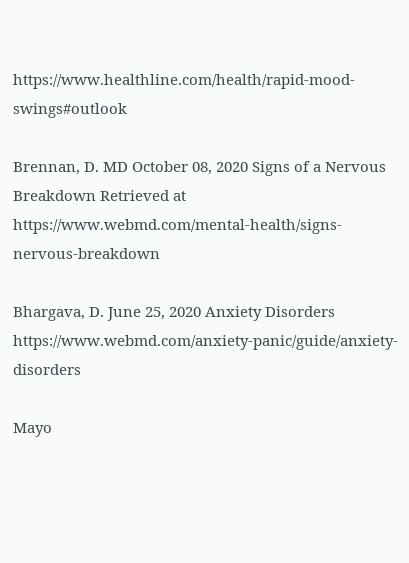https://www.healthline.com/health/rapid-mood-swings#outlook

Brennan, D. MD October 08, 2020 Signs of a Nervous Breakdown Retrieved at https://www.webmd.com/mental-health/signs-nervous-breakdown

Bhargava, D. June 25, 2020 Anxiety Disorders https://www.webmd.com/anxiety-panic/guide/anxiety-disorders

Mayo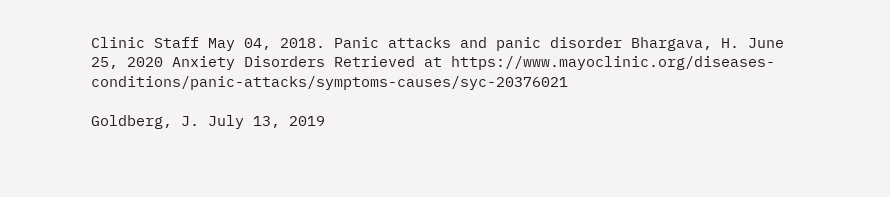Clinic Staff May 04, 2018. Panic attacks and panic disorder Bhargava, H. June 25, 2020 Anxiety Disorders Retrieved at https://www.mayoclinic.org/diseases-conditions/panic-attacks/symptoms-causes/syc-20376021

Goldberg, J. July 13, 2019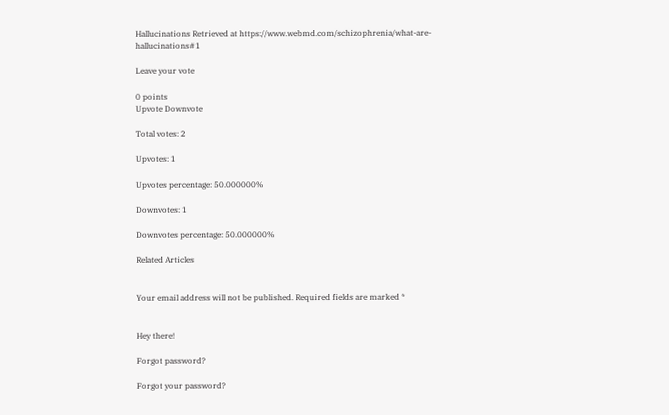Hallucinations Retrieved at https://www.webmd.com/schizophrenia/what-are-hallucinations#1

Leave your vote

0 points
Upvote Downvote

Total votes: 2

Upvotes: 1

Upvotes percentage: 50.000000%

Downvotes: 1

Downvotes percentage: 50.000000%

Related Articles


Your email address will not be published. Required fields are marked *


Hey there!

Forgot password?

Forgot your password?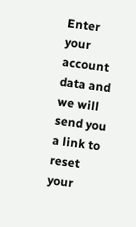Enter your account data and we will send you a link to reset your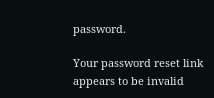password.

Your password reset link appears to be invalid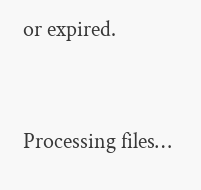or expired.


Processing files…